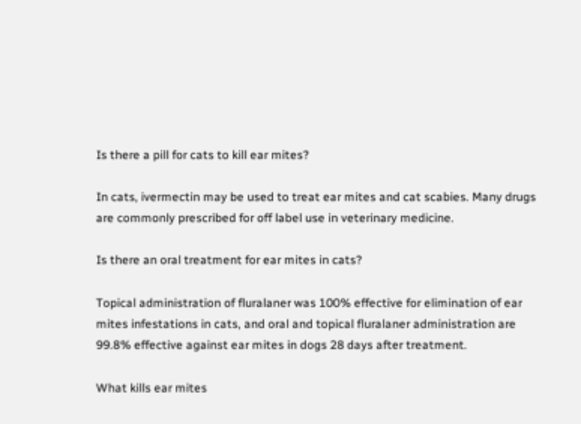Is there a pill for cats to kill ear mites?

In cats, ivermectin may be used to treat ear mites and cat scabies. Many drugs are commonly prescribed for off label use in veterinary medicine.

Is there an oral treatment for ear mites in cats?

Topical administration of fluralaner was 100% effective for elimination of ear mites infestations in cats, and oral and topical fluralaner administration are 99.8% effective against ear mites in dogs 28 days after treatment.

What kills ear mites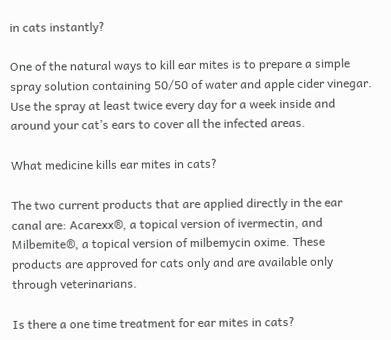in cats instantly?

One of the natural ways to kill ear mites is to prepare a simple spray solution containing 50/50 of water and apple cider vinegar. Use the spray at least twice every day for a week inside and around your cat’s ears to cover all the infected areas.

What medicine kills ear mites in cats?

The two current products that are applied directly in the ear canal are: Acarexx®, a topical version of ivermectin, and Milbemite®, a topical version of milbemycin oxime. These products are approved for cats only and are available only through veterinarians.

Is there a one time treatment for ear mites in cats?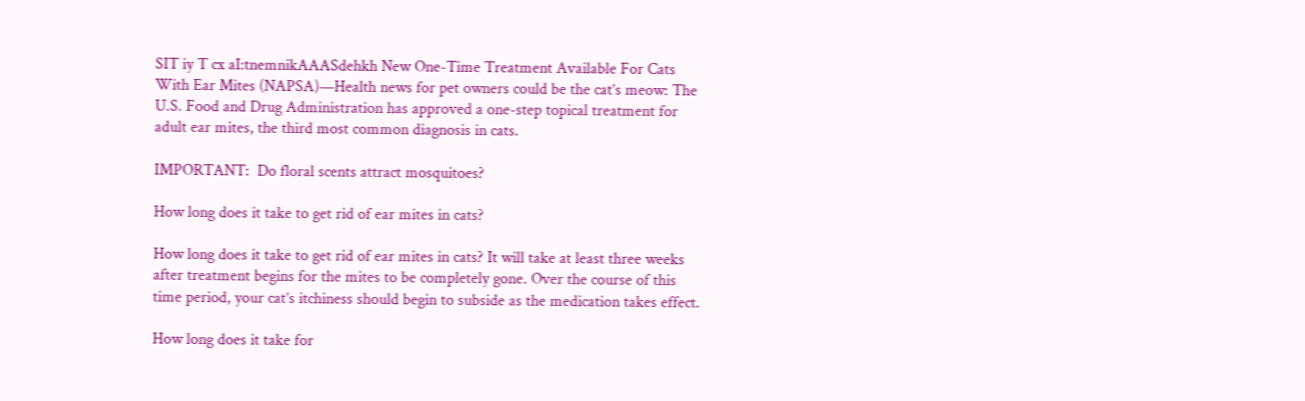SIT iy T cx aI:tnemnikAAASdehkh New One-Time Treatment Available For Cats With Ear Mites (NAPSA)—Health news for pet owners could be the cat’s meow: The U.S. Food and Drug Administration has approved a one-step topical treatment for adult ear mites, the third most common diagnosis in cats.

IMPORTANT:  Do floral scents attract mosquitoes?

How long does it take to get rid of ear mites in cats?

How long does it take to get rid of ear mites in cats? It will take at least three weeks after treatment begins for the mites to be completely gone. Over the course of this time period, your cat’s itchiness should begin to subside as the medication takes effect.

How long does it take for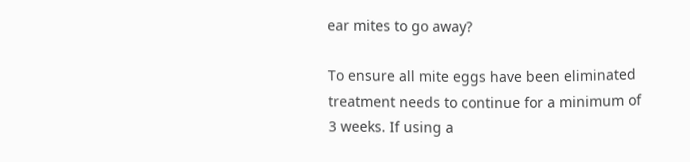ear mites to go away?

To ensure all mite eggs have been eliminated treatment needs to continue for a minimum of 3 weeks. If using a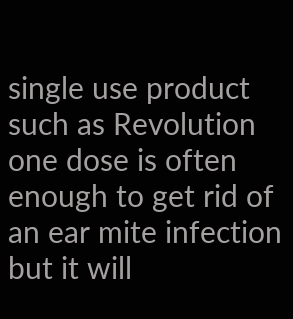single use product such as Revolution one dose is often enough to get rid of an ear mite infection but it will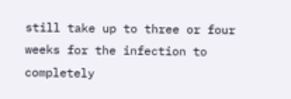still take up to three or four weeks for the infection to completely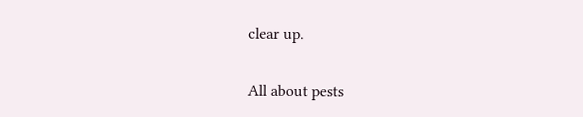clear up.

All about pests